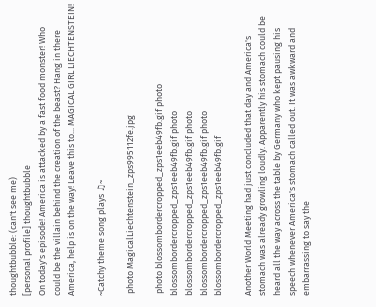thoughtbubble: (can't see me)
[personal profile] thoughtbubble
On today's episode! America is attacked by a fast food monster! Who could be the villain behind the creation of the beast? Hang in there America, help is on the way! Leave this to... MAGICAL GIRL LIECHTENSTEIN!

~Catchy theme song plays ♫~

 photo MagicalLiechtenstein_zps995112fe.jpg

 photo blossombordercropped_zps1eeb49fb.gif photo blossombordercropped_zps1eeb49fb.gif photo blossombordercropped_zps1eeb49fb.gif photo blossombordercropped_zps1eeb49fb.gif photo blossombordercropped_zps1eeb49fb.gif

Another World Meeting had just concluded that day and America's stomach was already growling loudly. Apparently his stomach could be heard all the way across the table by Germany who kept pausing his speech whenever America's stomach called out. It was awkward and embarrassing to say the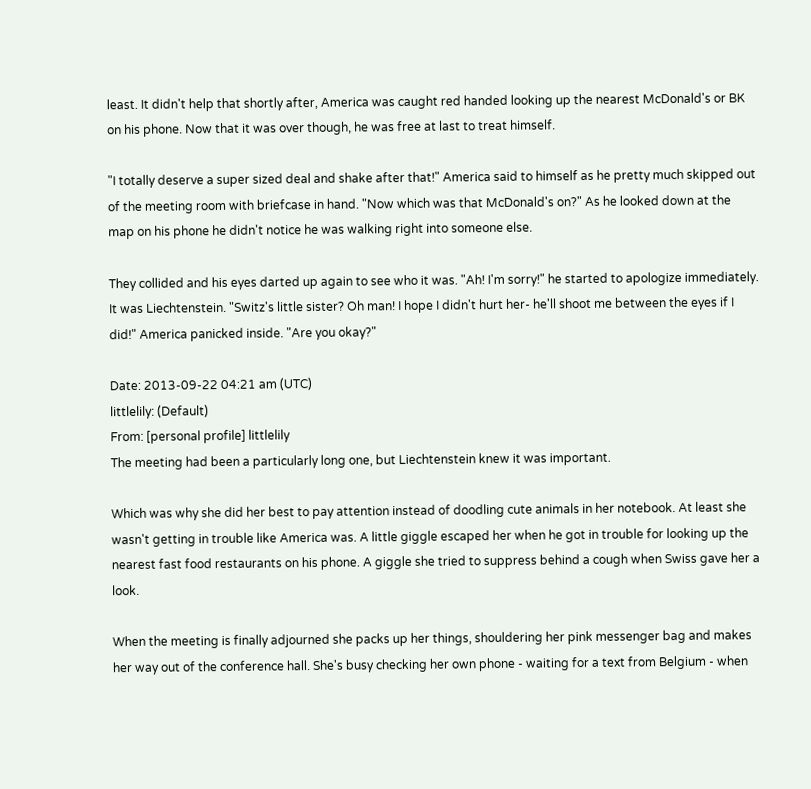least. It didn't help that shortly after, America was caught red handed looking up the nearest McDonald's or BK on his phone. Now that it was over though, he was free at last to treat himself.

"I totally deserve a super sized deal and shake after that!" America said to himself as he pretty much skipped out of the meeting room with briefcase in hand. "Now which was that McDonald's on?" As he looked down at the map on his phone he didn't notice he was walking right into someone else.

They collided and his eyes darted up again to see who it was. "Ah! I'm sorry!" he started to apologize immediately. It was Liechtenstein. "Switz's little sister? Oh man! I hope I didn't hurt her- he'll shoot me between the eyes if I did!" America panicked inside. "Are you okay?"

Date: 2013-09-22 04:21 am (UTC)
littlelily: (Default)
From: [personal profile] littlelily
The meeting had been a particularly long one, but Liechtenstein knew it was important.

Which was why she did her best to pay attention instead of doodling cute animals in her notebook. At least she wasn't getting in trouble like America was. A little giggle escaped her when he got in trouble for looking up the nearest fast food restaurants on his phone. A giggle she tried to suppress behind a cough when Swiss gave her a look.

When the meeting is finally adjourned she packs up her things, shouldering her pink messenger bag and makes her way out of the conference hall. She's busy checking her own phone - waiting for a text from Belgium - when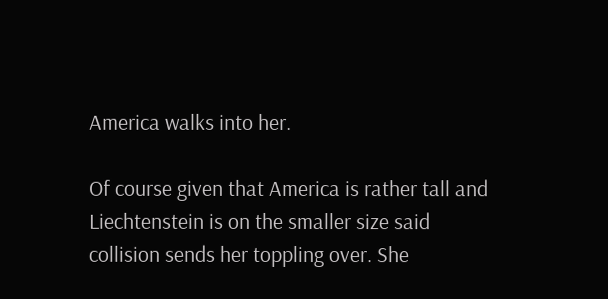America walks into her.

Of course given that America is rather tall and Liechtenstein is on the smaller size said collision sends her toppling over. She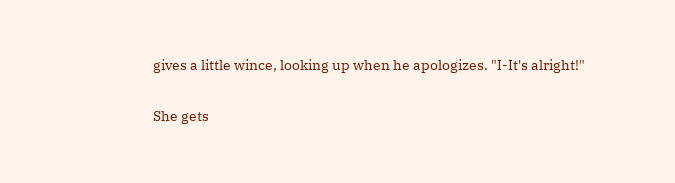gives a little wince, looking up when he apologizes. "I-It's alright!"

She gets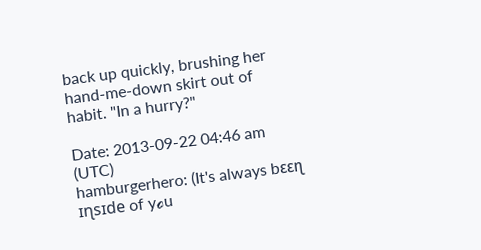back up quickly, brushing her hand-me-down skirt out of habit. "In a hurry?"

Date: 2013-09-22 04:46 am (UTC)
hamburgerhero: (It's always bεεɳ ɪɳsɪde of yℴu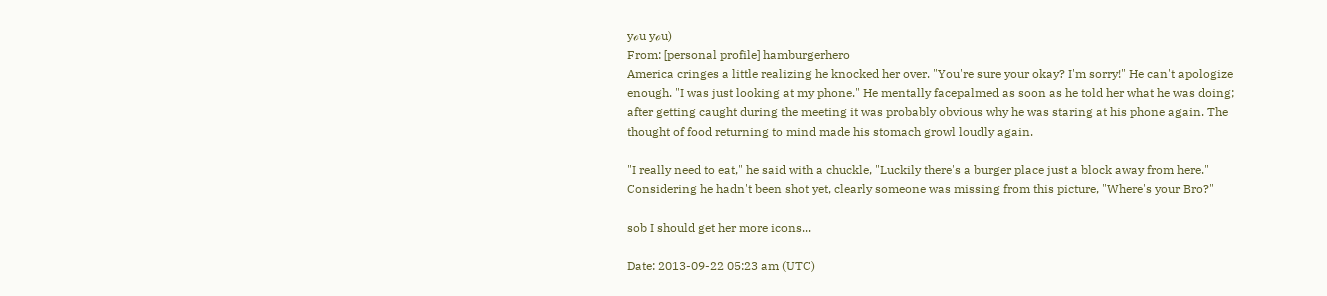yℴu yℴu)
From: [personal profile] hamburgerhero
America cringes a little realizing he knocked her over. "You're sure your okay? I'm sorry!" He can't apologize enough. "I was just looking at my phone." He mentally facepalmed as soon as he told her what he was doing; after getting caught during the meeting it was probably obvious why he was staring at his phone again. The thought of food returning to mind made his stomach growl loudly again.

"I really need to eat," he said with a chuckle, "Luckily there's a burger place just a block away from here." Considering he hadn't been shot yet, clearly someone was missing from this picture, "Where's your Bro?"

sob I should get her more icons...

Date: 2013-09-22 05:23 am (UTC)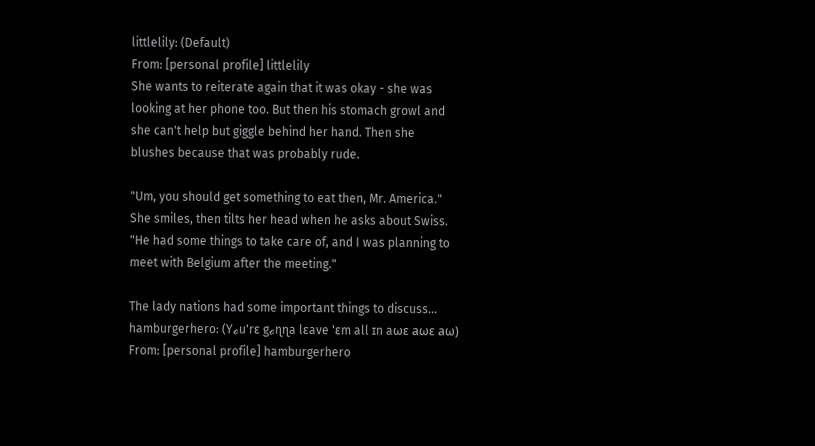littlelily: (Default)
From: [personal profile] littlelily
She wants to reiterate again that it was okay - she was looking at her phone too. But then his stomach growl and she can't help but giggle behind her hand. Then she blushes because that was probably rude.

"Um, you should get something to eat then, Mr. America." She smiles, then tilts her head when he asks about Swiss. "He had some things to take care of, and I was planning to meet with Belgium after the meeting."

The lady nations had some important things to discuss...
hamburgerhero: (Yℴu'rε gℴɳɳa lεave 'εm all ɪn aωε aωε aω)
From: [personal profile] hamburgerhero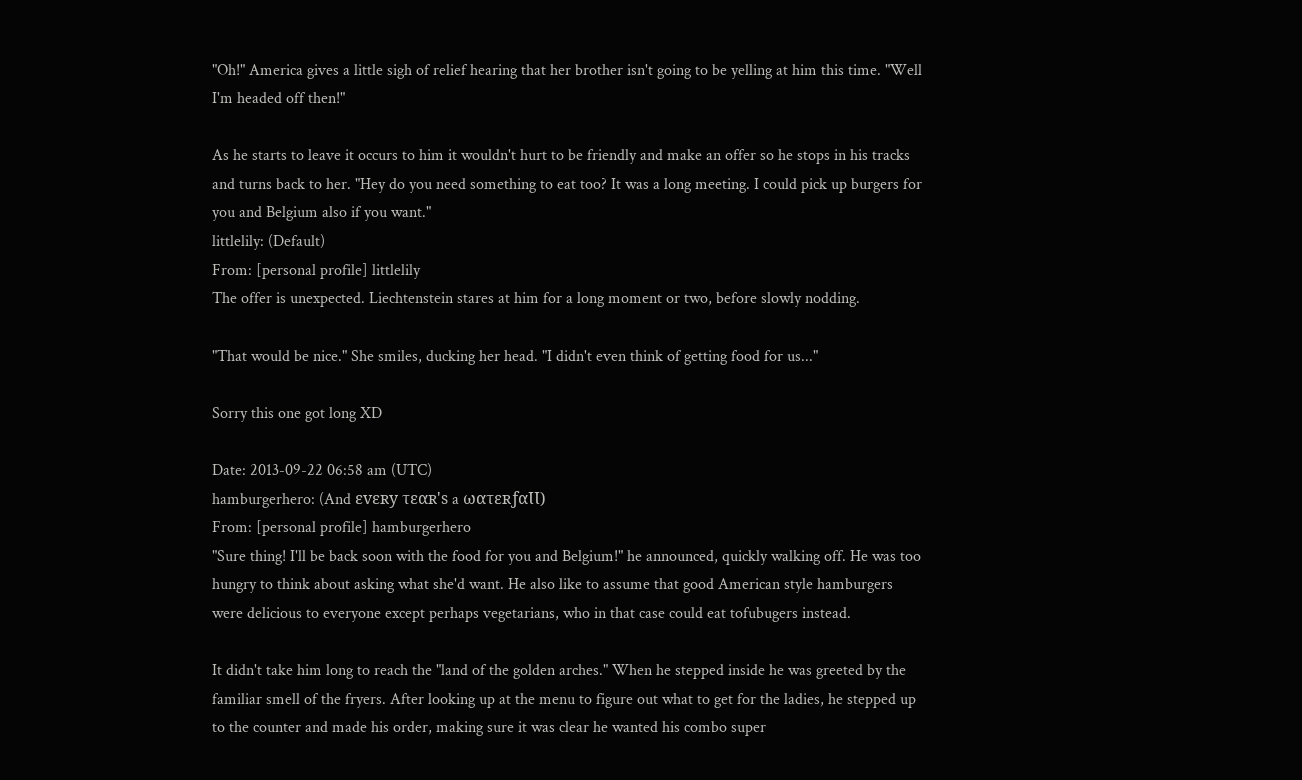"Oh!" America gives a little sigh of relief hearing that her brother isn't going to be yelling at him this time. "Well I'm headed off then!"

As he starts to leave it occurs to him it wouldn't hurt to be friendly and make an offer so he stops in his tracks and turns back to her. "Hey do you need something to eat too? It was a long meeting. I could pick up burgers for you and Belgium also if you want."
littlelily: (Default)
From: [personal profile] littlelily
The offer is unexpected. Liechtenstein stares at him for a long moment or two, before slowly nodding.

"That would be nice." She smiles, ducking her head. "I didn't even think of getting food for us..."

Sorry this one got long XD

Date: 2013-09-22 06:58 am (UTC)
hamburgerhero: (And εvεʀy τεαʀ's a ωατεʀƒαƖƖ)
From: [personal profile] hamburgerhero
"Sure thing! I'll be back soon with the food for you and Belgium!" he announced, quickly walking off. He was too hungry to think about asking what she'd want. He also like to assume that good American style hamburgers were delicious to everyone except perhaps vegetarians, who in that case could eat tofubugers instead.

It didn't take him long to reach the "land of the golden arches." When he stepped inside he was greeted by the familiar smell of the fryers. After looking up at the menu to figure out what to get for the ladies, he stepped up to the counter and made his order, making sure it was clear he wanted his combo super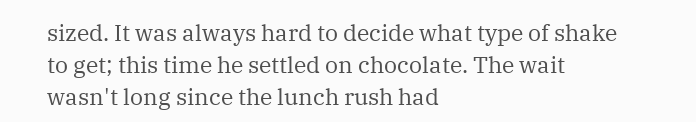sized. It was always hard to decide what type of shake to get; this time he settled on chocolate. The wait wasn't long since the lunch rush had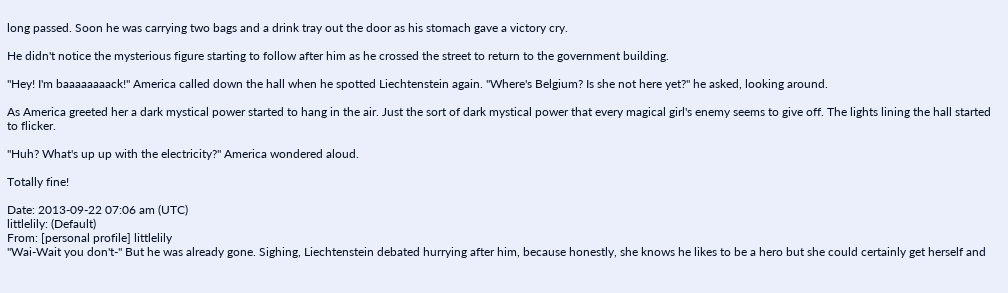long passed. Soon he was carrying two bags and a drink tray out the door as his stomach gave a victory cry.

He didn't notice the mysterious figure starting to follow after him as he crossed the street to return to the government building.

"Hey! I'm baaaaaaaack!" America called down the hall when he spotted Liechtenstein again. "Where's Belgium? Is she not here yet?" he asked, looking around.

As America greeted her a dark mystical power started to hang in the air. Just the sort of dark mystical power that every magical girl's enemy seems to give off. The lights lining the hall started to flicker.

"Huh? What's up up with the electricity?" America wondered aloud.

Totally fine!

Date: 2013-09-22 07:06 am (UTC)
littlelily: (Default)
From: [personal profile] littlelily
"Wai-Wait you don't-" But he was already gone. Sighing, Liechtenstein debated hurrying after him, because honestly, she knows he likes to be a hero but she could certainly get herself and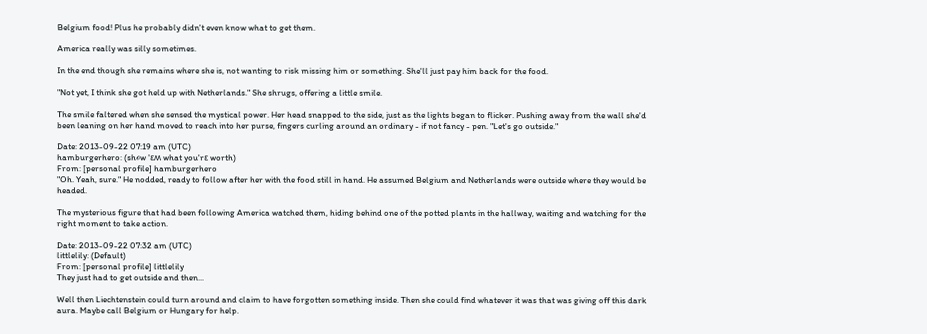Belgium food! Plus he probably didn't even know what to get them.

America really was silly sometimes.

In the end though she remains where she is, not wanting to risk missing him or something. She'll just pay him back for the food.

"Not yet, I think she got held up with Netherlands." She shrugs, offering a little smile.

The smile faltered when she sensed the mystical power. Her head snapped to the side, just as the lights began to flicker. Pushing away from the wall she'd been leaning on her hand moved to reach into her purse, fingers curling around an ordinary - if not fancy - pen. "Let's go outside."

Date: 2013-09-22 07:19 am (UTC)
hamburgerhero: (shℴw 'εʍ what you'rε worth)
From: [personal profile] hamburgerhero
"Oh. Yeah, sure." He nodded, ready to follow after her with the food still in hand. He assumed Belgium and Netherlands were outside where they would be headed.

The mysterious figure that had been following America watched them, hiding behind one of the potted plants in the hallway, waiting and watching for the right moment to take action.

Date: 2013-09-22 07:32 am (UTC)
littlelily: (Default)
From: [personal profile] littlelily
They just had to get outside and then...

Well then Liechtenstein could turn around and claim to have forgotten something inside. Then she could find whatever it was that was giving off this dark aura. Maybe call Belgium or Hungary for help.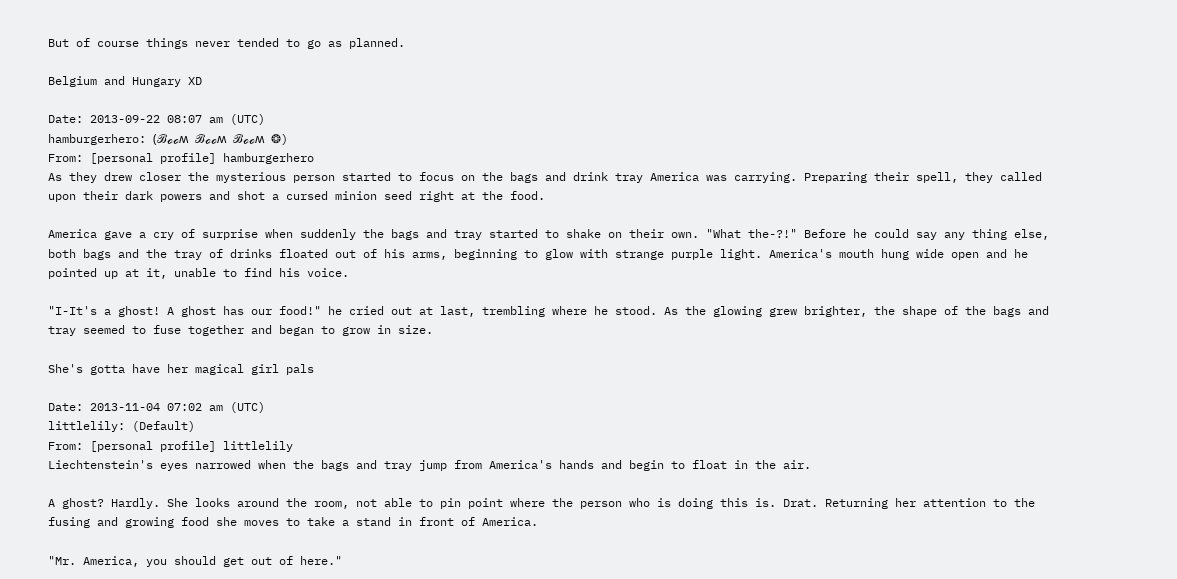But of course things never tended to go as planned.

Belgium and Hungary XD

Date: 2013-09-22 08:07 am (UTC)
hamburgerhero: (ℬℴℴʍ ℬℴℴʍ ℬℴℴʍ ❂)
From: [personal profile] hamburgerhero
As they drew closer the mysterious person started to focus on the bags and drink tray America was carrying. Preparing their spell, they called upon their dark powers and shot a cursed minion seed right at the food.

America gave a cry of surprise when suddenly the bags and tray started to shake on their own. "What the-?!" Before he could say any thing else, both bags and the tray of drinks floated out of his arms, beginning to glow with strange purple light. America's mouth hung wide open and he pointed up at it, unable to find his voice.

"I-It's a ghost! A ghost has our food!" he cried out at last, trembling where he stood. As the glowing grew brighter, the shape of the bags and tray seemed to fuse together and began to grow in size.

She's gotta have her magical girl pals

Date: 2013-11-04 07:02 am (UTC)
littlelily: (Default)
From: [personal profile] littlelily
Liechtenstein's eyes narrowed when the bags and tray jump from America's hands and begin to float in the air.

A ghost? Hardly. She looks around the room, not able to pin point where the person who is doing this is. Drat. Returning her attention to the fusing and growing food she moves to take a stand in front of America.

"Mr. America, you should get out of here."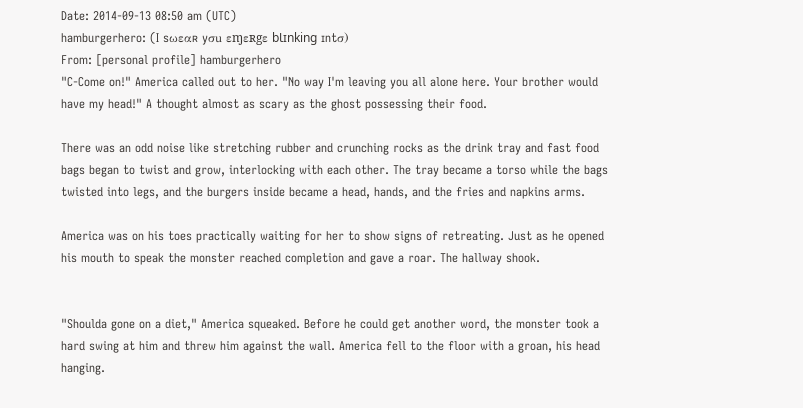Date: 2014-09-13 08:50 am (UTC)
hamburgerhero: (I sωεαʀ yσu εɱεʀgε bƖɪnking ɪntσ)
From: [personal profile] hamburgerhero
"C-Come on!" America called out to her. "No way I'm leaving you all alone here. Your brother would have my head!" A thought almost as scary as the ghost possessing their food.

There was an odd noise like stretching rubber and crunching rocks as the drink tray and fast food bags began to twist and grow, interlocking with each other. The tray became a torso while the bags twisted into legs, and the burgers inside became a head, hands, and the fries and napkins arms.

America was on his toes practically waiting for her to show signs of retreating. Just as he opened his mouth to speak the monster reached completion and gave a roar. The hallway shook.


"Shoulda gone on a diet," America squeaked. Before he could get another word, the monster took a hard swing at him and threw him against the wall. America fell to the floor with a groan, his head hanging.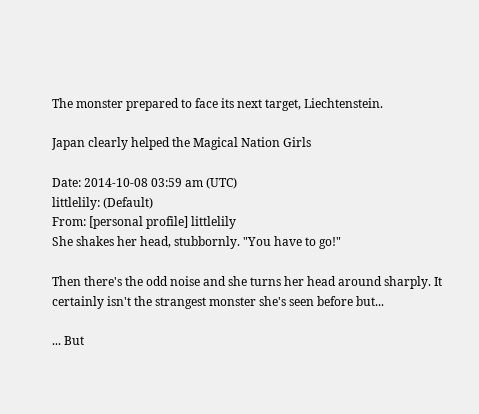The monster prepared to face its next target, Liechtenstein.

Japan clearly helped the Magical Nation Girls

Date: 2014-10-08 03:59 am (UTC)
littlelily: (Default)
From: [personal profile] littlelily
She shakes her head, stubbornly. "You have to go!"

Then there's the odd noise and she turns her head around sharply. It certainly isn't the strangest monster she's seen before but...

... But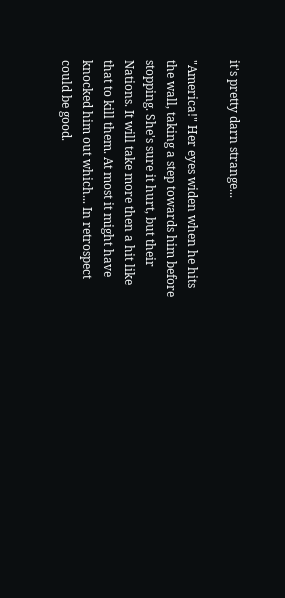it's pretty darn strange...

"America!" Her eyes widen when he hits the wall, taking a step towards him before stopping. She's sure it hurt, but their Nations. It will take more then a hit like that to kill them. At most it might have knocked him out which... In retrospect could be good.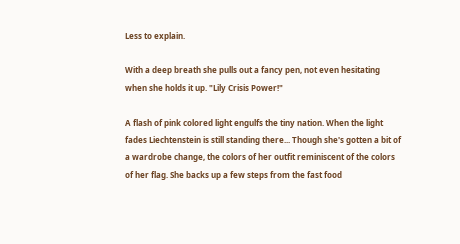Less to explain.

With a deep breath she pulls out a fancy pen, not even hesitating when she holds it up. "Lily Crisis Power!"

A flash of pink colored light engulfs the tiny nation. When the light fades Liechtenstein is still standing there... Though she's gotten a bit of a wardrobe change, the colors of her outfit reminiscent of the colors of her flag. She backs up a few steps from the fast food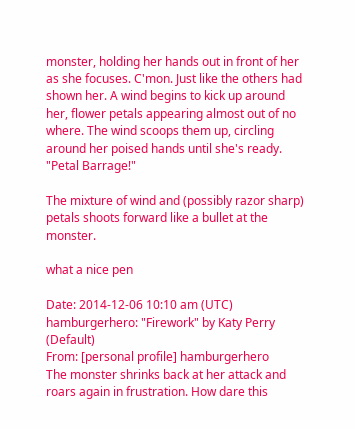monster, holding her hands out in front of her as she focuses. C'mon. Just like the others had shown her. A wind begins to kick up around her, flower petals appearing almost out of no where. The wind scoops them up, circling around her poised hands until she's ready. "Petal Barrage!"

The mixture of wind and (possibly razor sharp) petals shoots forward like a bullet at the monster.

what a nice pen

Date: 2014-12-06 10:10 am (UTC)
hamburgerhero: "Firework" by Katy Perry (Default)
From: [personal profile] hamburgerhero
The monster shrinks back at her attack and roars again in frustration. How dare this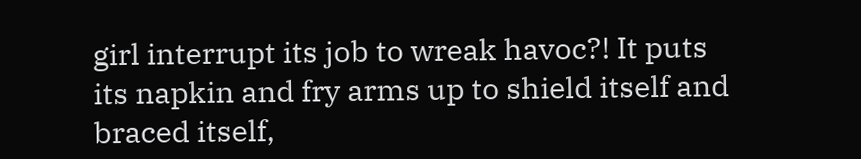girl interrupt its job to wreak havoc?! It puts its napkin and fry arms up to shield itself and braced itself,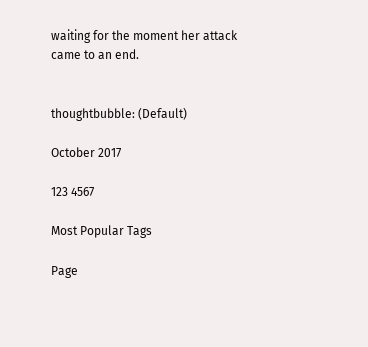waiting for the moment her attack came to an end.


thoughtbubble: (Default)

October 2017

123 4567

Most Popular Tags

Page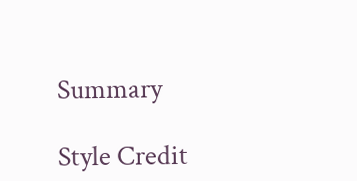Summary

Style Credit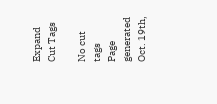Expand Cut Tags

No cut tags
Page generated Oct. 19th,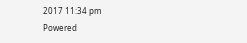2017 11:34 pm
Powered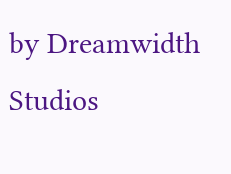by Dreamwidth Studios